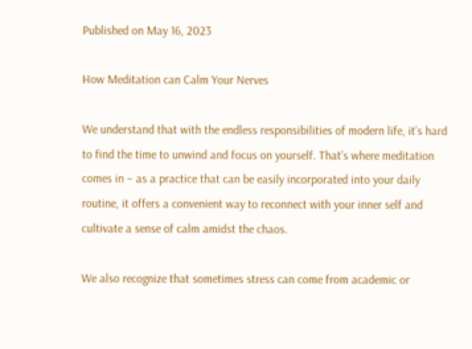Published on May 16, 2023

How Meditation can Calm Your Nerves

We understand that with the endless responsibilities of modern life, it’s hard to find the time to unwind and focus on yourself. That’s where meditation comes in – as a practice that can be easily incorporated into your daily routine, it offers a convenient way to reconnect with your inner self and cultivate a sense of calm amidst the chaos.

We also recognize that sometimes stress can come from academic or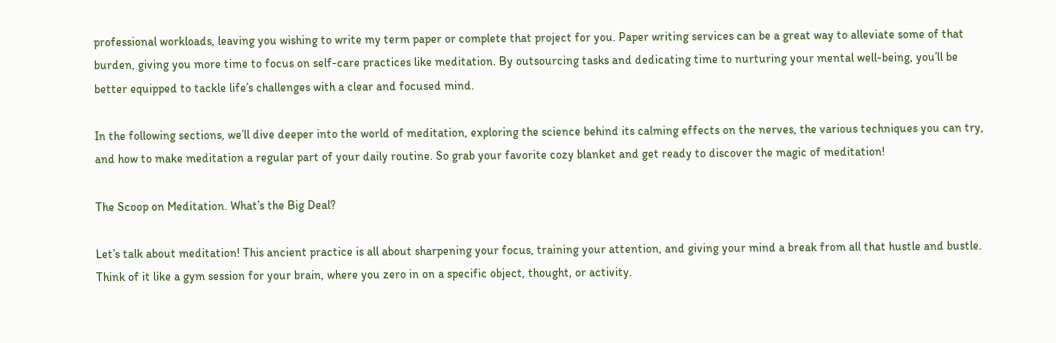professional workloads, leaving you wishing to write my term paper or complete that project for you. Paper writing services can be a great way to alleviate some of that burden, giving you more time to focus on self-care practices like meditation. By outsourcing tasks and dedicating time to nurturing your mental well-being, you’ll be better equipped to tackle life’s challenges with a clear and focused mind.

In the following sections, we’ll dive deeper into the world of meditation, exploring the science behind its calming effects on the nerves, the various techniques you can try, and how to make meditation a regular part of your daily routine. So grab your favorite cozy blanket and get ready to discover the magic of meditation!

The Scoop on Meditation. What’s the Big Deal?

Let’s talk about meditation! This ancient practice is all about sharpening your focus, training your attention, and giving your mind a break from all that hustle and bustle. Think of it like a gym session for your brain, where you zero in on a specific object, thought, or activity.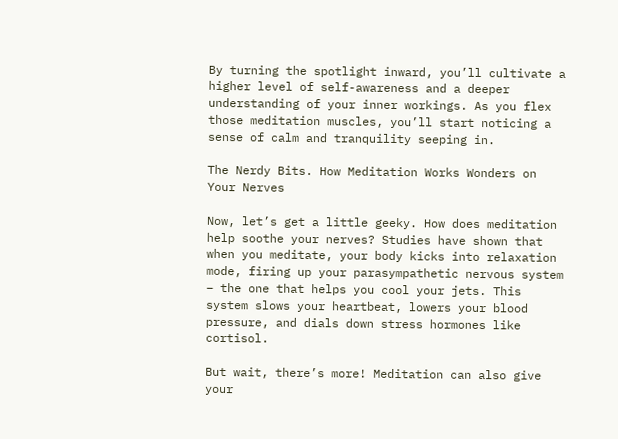By turning the spotlight inward, you’ll cultivate a higher level of self-awareness and a deeper understanding of your inner workings. As you flex those meditation muscles, you’ll start noticing a sense of calm and tranquility seeping in.

The Nerdy Bits. How Meditation Works Wonders on Your Nerves

Now, let’s get a little geeky. How does meditation help soothe your nerves? Studies have shown that when you meditate, your body kicks into relaxation mode, firing up your parasympathetic nervous system – the one that helps you cool your jets. This system slows your heartbeat, lowers your blood pressure, and dials down stress hormones like cortisol.

But wait, there’s more! Meditation can also give your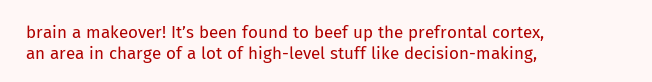brain a makeover! It’s been found to beef up the prefrontal cortex, an area in charge of a lot of high-level stuff like decision-making,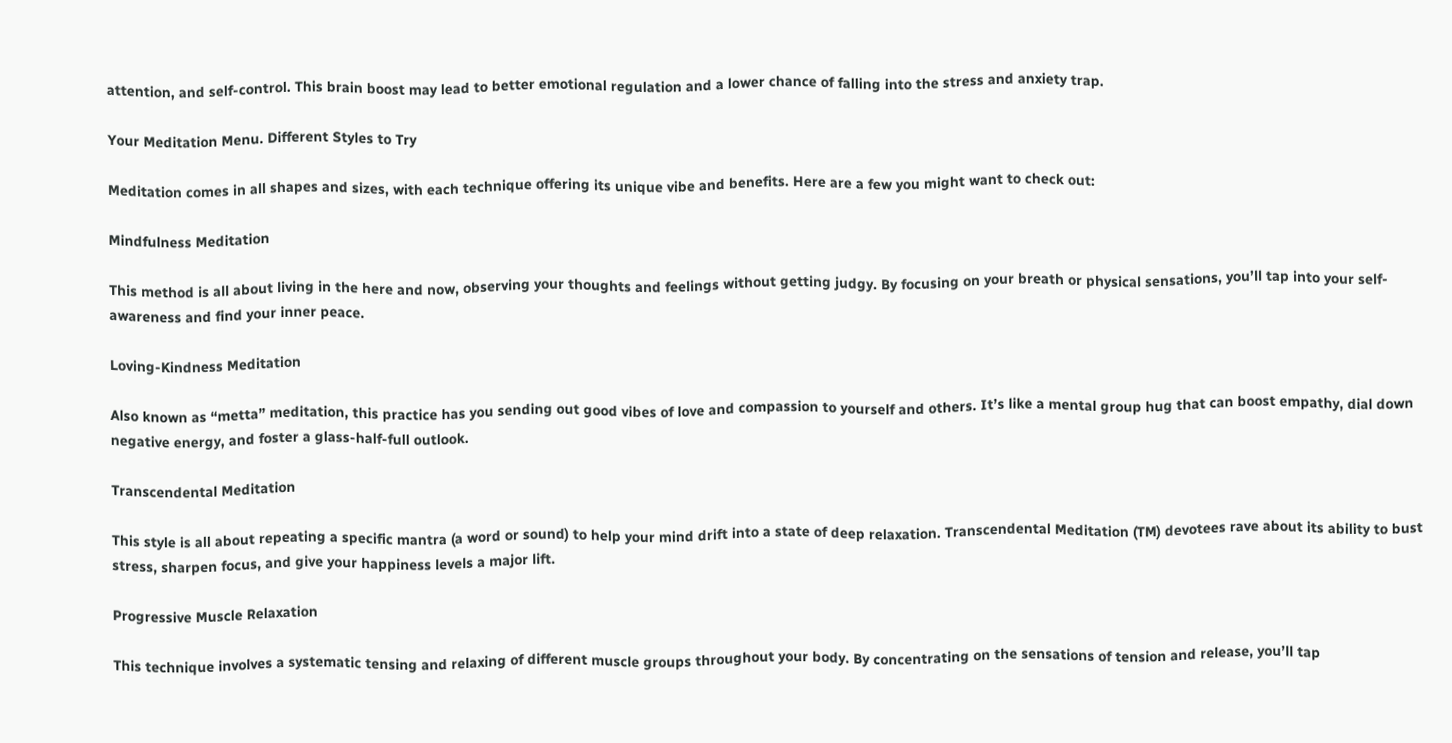attention, and self-control. This brain boost may lead to better emotional regulation and a lower chance of falling into the stress and anxiety trap.

Your Meditation Menu. Different Styles to Try

Meditation comes in all shapes and sizes, with each technique offering its unique vibe and benefits. Here are a few you might want to check out:

Mindfulness Meditation

This method is all about living in the here and now, observing your thoughts and feelings without getting judgy. By focusing on your breath or physical sensations, you’ll tap into your self-awareness and find your inner peace.

Loving-Kindness Meditation

Also known as “metta” meditation, this practice has you sending out good vibes of love and compassion to yourself and others. It’s like a mental group hug that can boost empathy, dial down negative energy, and foster a glass-half-full outlook.

Transcendental Meditation

This style is all about repeating a specific mantra (a word or sound) to help your mind drift into a state of deep relaxation. Transcendental Meditation (TM) devotees rave about its ability to bust stress, sharpen focus, and give your happiness levels a major lift.

Progressive Muscle Relaxation

This technique involves a systematic tensing and relaxing of different muscle groups throughout your body. By concentrating on the sensations of tension and release, you’ll tap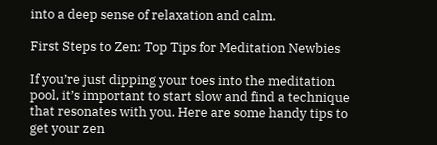into a deep sense of relaxation and calm.

First Steps to Zen: Top Tips for Meditation Newbies

If you’re just dipping your toes into the meditation pool, it’s important to start slow and find a technique that resonates with you. Here are some handy tips to get your zen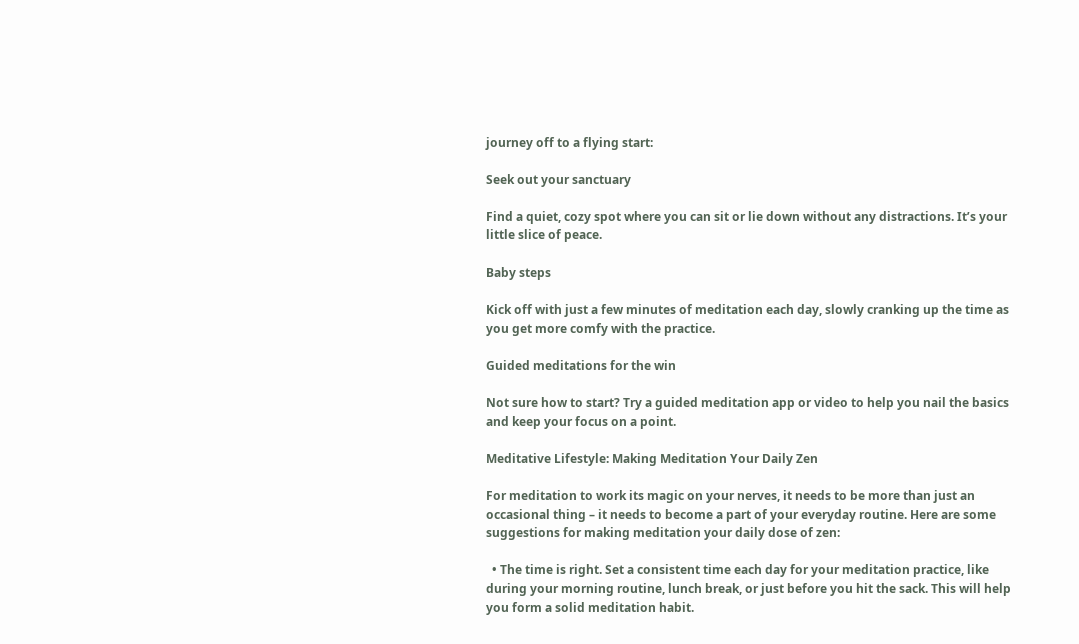journey off to a flying start:

Seek out your sanctuary

Find a quiet, cozy spot where you can sit or lie down without any distractions. It’s your little slice of peace.

Baby steps

Kick off with just a few minutes of meditation each day, slowly cranking up the time as you get more comfy with the practice.

Guided meditations for the win

Not sure how to start? Try a guided meditation app or video to help you nail the basics and keep your focus on a point.

Meditative Lifestyle: Making Meditation Your Daily Zen

For meditation to work its magic on your nerves, it needs to be more than just an occasional thing – it needs to become a part of your everyday routine. Here are some suggestions for making meditation your daily dose of zen:

  • The time is right. Set a consistent time each day for your meditation practice, like during your morning routine, lunch break, or just before you hit the sack. This will help you form a solid meditation habit.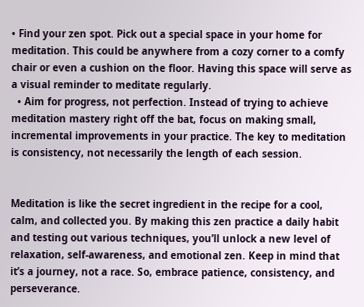• Find your zen spot. Pick out a special space in your home for meditation. This could be anywhere from a cozy corner to a comfy chair or even a cushion on the floor. Having this space will serve as a visual reminder to meditate regularly.
  • Aim for progress, not perfection. Instead of trying to achieve meditation mastery right off the bat, focus on making small, incremental improvements in your practice. The key to meditation is consistency, not necessarily the length of each session.


Meditation is like the secret ingredient in the recipe for a cool, calm, and collected you. By making this zen practice a daily habit and testing out various techniques, you’ll unlock a new level of relaxation, self-awareness, and emotional zen. Keep in mind that it’s a journey, not a race. So, embrace patience, consistency, and perseverance.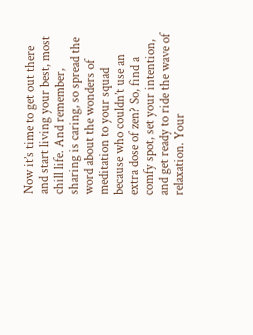Now it’s time to get out there and start living your best, most chill life. And remember, sharing is caring, so spread the word about the wonders of meditation to your squad because who couldn’t use an extra dose of zen? So, find a comfy spot, set your intention, and get ready to ride the wave of relaxation. Your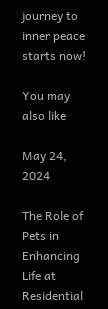journey to inner peace starts now!

You may also like

May 24, 2024

The Role of Pets in Enhancing Life at Residential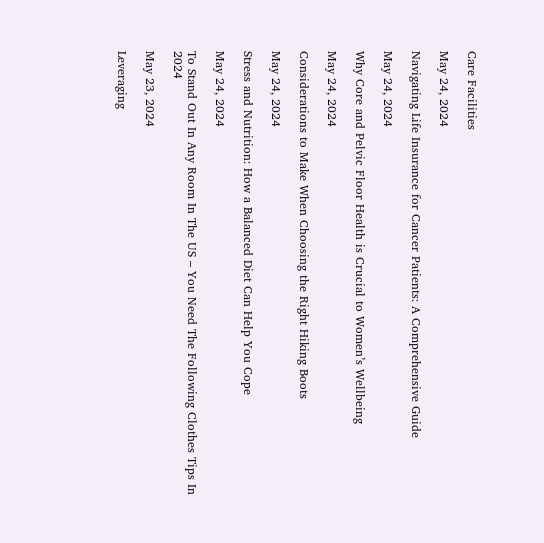Care Facilities

May 24, 2024

Navigating Life Insurance for Cancer Patients: A Comprehensive Guide

May 24, 2024

Why Core and Pelvic Floor Health is Crucial to Women’s Wellbeing

May 24, 2024

Considerations to Make When Choosing the Right Hiking Boots

May 24, 2024

Stress and Nutrition: How a Balanced Diet Can Help You Cope

May 24, 2024

To Stand Out In Any Room In The US – You Need The Following Clothes Tips In 2024

May 23, 2024

Leveraging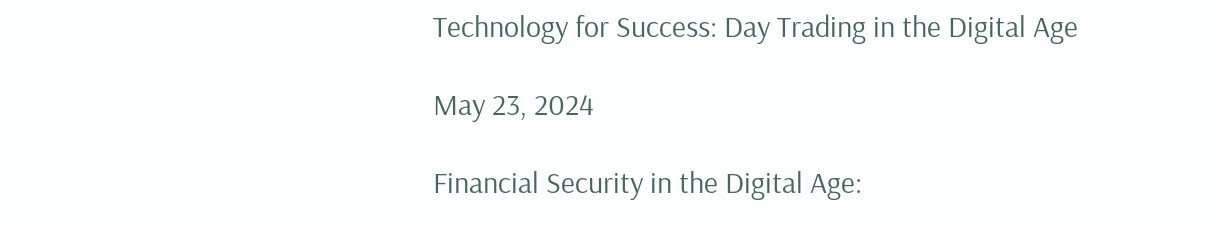Technology for Success: Day Trading in the Digital Age

May 23, 2024

Financial Security in the Digital Age: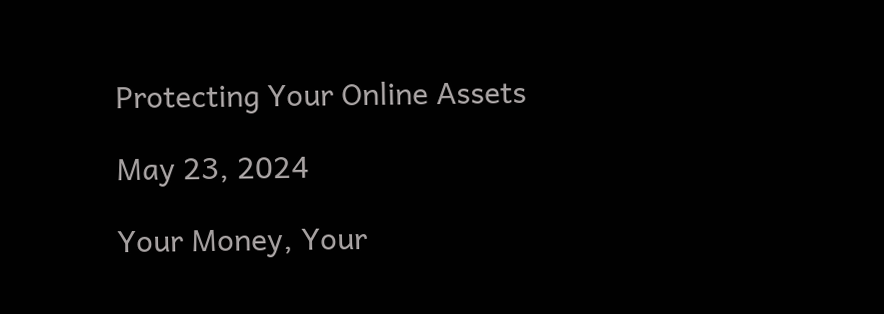Protecting Your Online Assets

May 23, 2024

Your Money, Your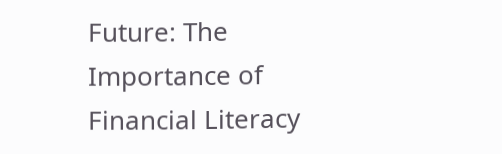Future: The Importance of Financial Literacy